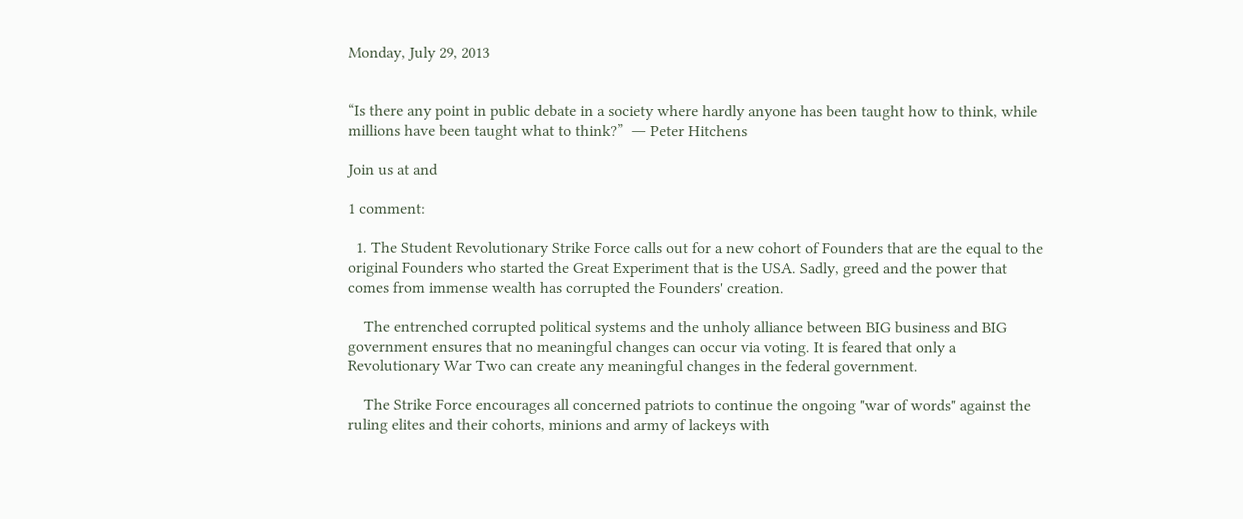Monday, July 29, 2013


“Is there any point in public debate in a society where hardly anyone has been taught how to think, while millions have been taught what to think?”  ― Peter Hitchens

Join us at and

1 comment:

  1. The Student Revolutionary Strike Force calls out for a new cohort of Founders that are the equal to the original Founders who started the Great Experiment that is the USA. Sadly, greed and the power that comes from immense wealth has corrupted the Founders' creation.

    The entrenched corrupted political systems and the unholy alliance between BIG business and BIG government ensures that no meaningful changes can occur via voting. It is feared that only a Revolutionary War Two can create any meaningful changes in the federal government.

    The Strike Force encourages all concerned patriots to continue the ongoing "war of words" against the ruling elites and their cohorts, minions and army of lackeys with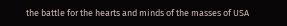the battle for the hearts and minds of the masses of USA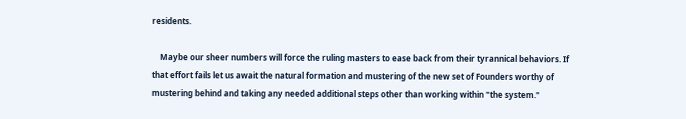residents.

    Maybe our sheer numbers will force the ruling masters to ease back from their tyrannical behaviors. If that effort fails let us await the natural formation and mustering of the new set of Founders worthy of mustering behind and taking any needed additional steps other than working within "the system."